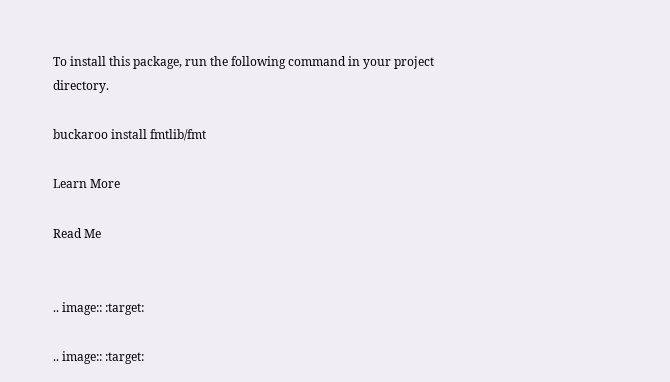To install this package, run the following command in your project directory.

buckaroo install fmtlib/fmt

Learn More

Read Me


.. image:: :target:

.. image:: :target: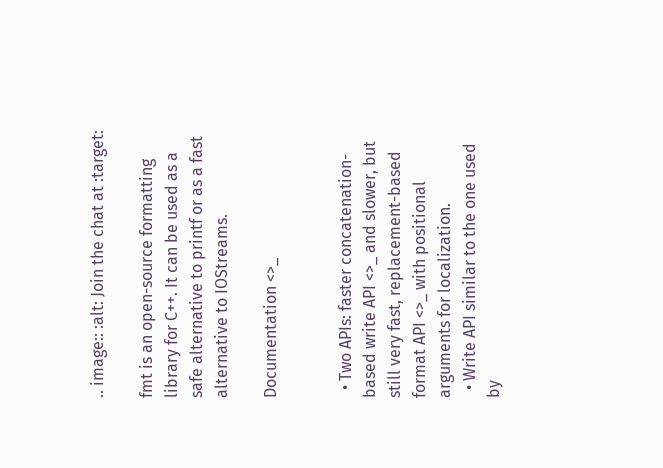.. image:: :alt: Join the chat at :target:

fmt is an open-source formatting library for C++. It can be used as a safe alternative to printf or as a fast alternative to IOStreams.

Documentation <>_


  • Two APIs: faster concatenation-based write API <>_ and slower, but still very fast, replacement-based format API <>_ with positional arguments for localization.
  • Write API similar to the one used by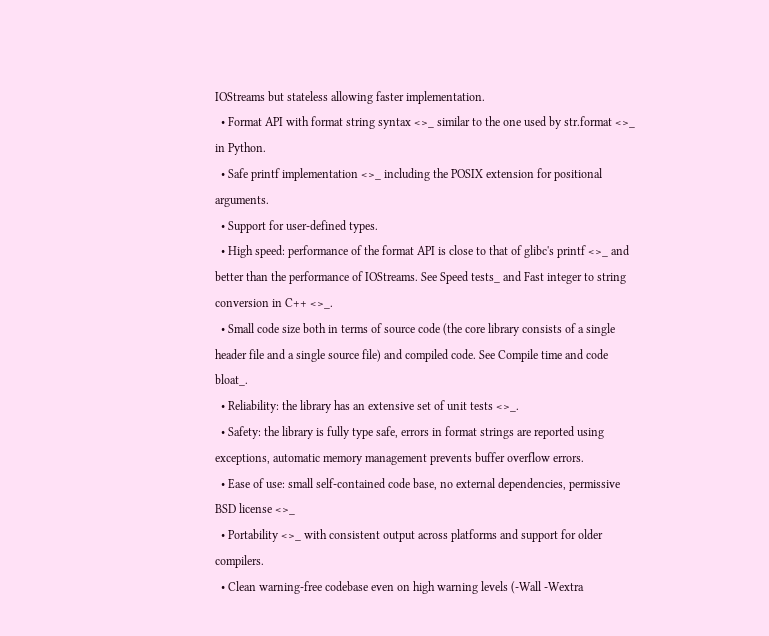IOStreams but stateless allowing faster implementation.
  • Format API with format string syntax <>_ similar to the one used by str.format <>_ in Python.
  • Safe printf implementation <>_ including the POSIX extension for positional arguments.
  • Support for user-defined types.
  • High speed: performance of the format API is close to that of glibc's printf <>_ and better than the performance of IOStreams. See Speed tests_ and Fast integer to string conversion in C++ <>_.
  • Small code size both in terms of source code (the core library consists of a single header file and a single source file) and compiled code. See Compile time and code bloat_.
  • Reliability: the library has an extensive set of unit tests <>_.
  • Safety: the library is fully type safe, errors in format strings are reported using exceptions, automatic memory management prevents buffer overflow errors.
  • Ease of use: small self-contained code base, no external dependencies, permissive BSD license <>_
  • Portability <>_ with consistent output across platforms and support for older compilers.
  • Clean warning-free codebase even on high warning levels (-Wall -Wextra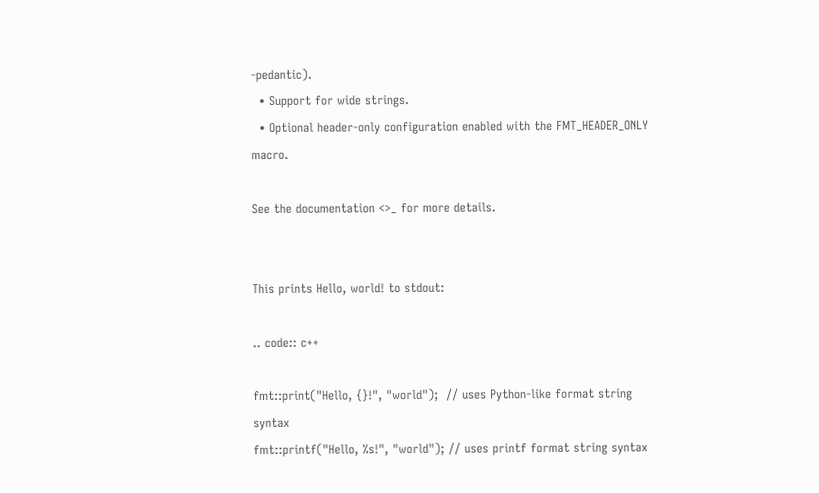-pedantic).
  • Support for wide strings.
  • Optional header-only configuration enabled with the FMT_HEADER_ONLY macro.

See the documentation <>_ for more details.


This prints Hello, world! to stdout:

.. code:: c++

fmt::print("Hello, {}!", "world");  // uses Python-like format string syntax
fmt::printf("Hello, %s!", "world"); // uses printf format string syntax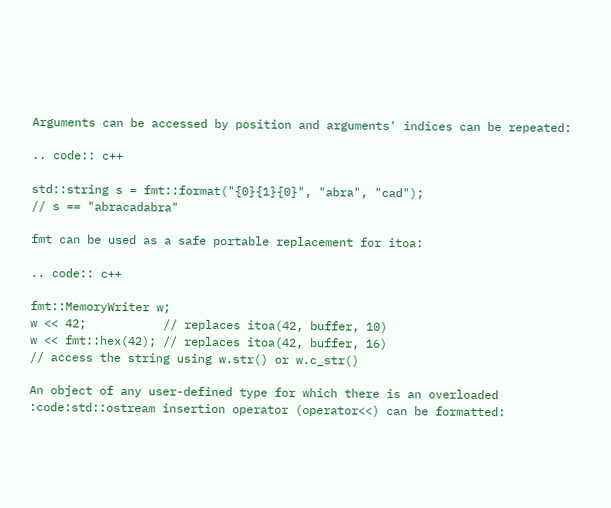Arguments can be accessed by position and arguments' indices can be repeated:

.. code:: c++

std::string s = fmt::format("{0}{1}{0}", "abra", "cad");
// s == "abracadabra"

fmt can be used as a safe portable replacement for itoa:

.. code:: c++

fmt::MemoryWriter w;
w << 42;           // replaces itoa(42, buffer, 10)
w << fmt::hex(42); // replaces itoa(42, buffer, 16)
// access the string using w.str() or w.c_str()

An object of any user-defined type for which there is an overloaded :code:std::ostream insertion operator (operator<<) can be formatted: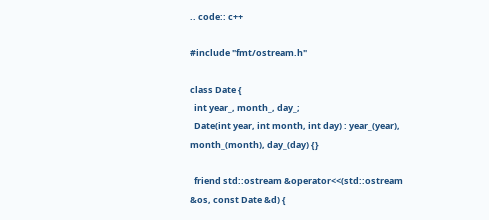.. code:: c++

#include "fmt/ostream.h"

class Date {
  int year_, month_, day_;
  Date(int year, int month, int day) : year_(year), month_(month), day_(day) {}

  friend std::ostream &operator<<(std::ostream &os, const Date &d) {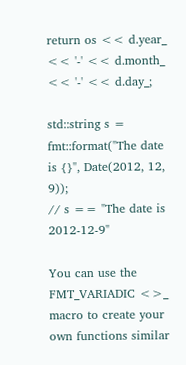return os << d.year_ << '-' << d.month_ << '-' << d.day_;

std::string s = fmt::format("The date is {}", Date(2012, 12, 9));
// s == "The date is 2012-12-9"

You can use the FMT_VARIADIC <>_ macro to create your own functions similar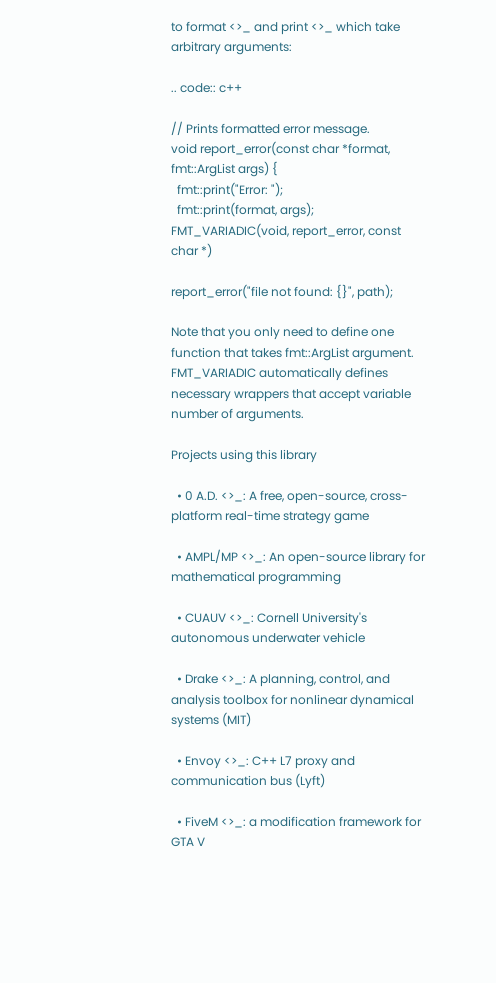to format <>_ and print <>_ which take arbitrary arguments:

.. code:: c++

// Prints formatted error message.
void report_error(const char *format, fmt::ArgList args) {
  fmt::print("Error: ");
  fmt::print(format, args);
FMT_VARIADIC(void, report_error, const char *)

report_error("file not found: {}", path);

Note that you only need to define one function that takes fmt::ArgList argument. FMT_VARIADIC automatically defines necessary wrappers that accept variable number of arguments.

Projects using this library

  • 0 A.D. <>_: A free, open-source, cross-platform real-time strategy game

  • AMPL/MP <>_: An open-source library for mathematical programming

  • CUAUV <>_: Cornell University's autonomous underwater vehicle

  • Drake <>_: A planning, control, and analysis toolbox for nonlinear dynamical systems (MIT)

  • Envoy <>_: C++ L7 proxy and communication bus (Lyft)

  • FiveM <>_: a modification framework for GTA V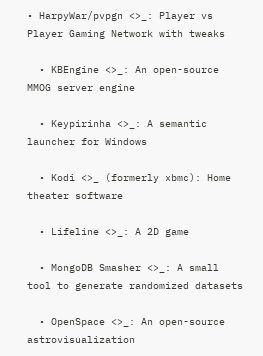• HarpyWar/pvpgn <>_: Player vs Player Gaming Network with tweaks

  • KBEngine <>_: An open-source MMOG server engine

  • Keypirinha <>_: A semantic launcher for Windows

  • Kodi <>_ (formerly xbmc): Home theater software

  • Lifeline <>_: A 2D game

  • MongoDB Smasher <>_: A small tool to generate randomized datasets

  • OpenSpace <>_: An open-source astrovisualization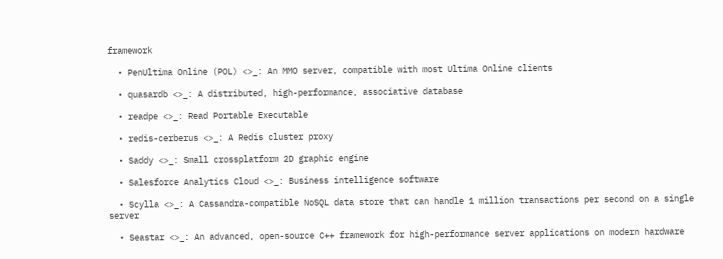framework

  • PenUltima Online (POL) <>_: An MMO server, compatible with most Ultima Online clients

  • quasardb <>_: A distributed, high-performance, associative database

  • readpe <>_: Read Portable Executable

  • redis-cerberus <>_: A Redis cluster proxy

  • Saddy <>_: Small crossplatform 2D graphic engine

  • Salesforce Analytics Cloud <>_: Business intelligence software

  • Scylla <>_: A Cassandra-compatible NoSQL data store that can handle 1 million transactions per second on a single server

  • Seastar <>_: An advanced, open-source C++ framework for high-performance server applications on modern hardware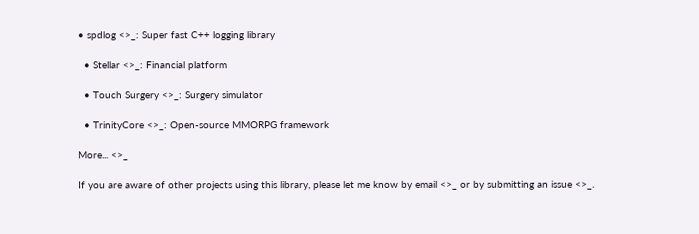• spdlog <>_: Super fast C++ logging library

  • Stellar <>_: Financial platform

  • Touch Surgery <>_: Surgery simulator

  • TrinityCore <>_: Open-source MMORPG framework

More... <>_

If you are aware of other projects using this library, please let me know by email <>_ or by submitting an issue <>_.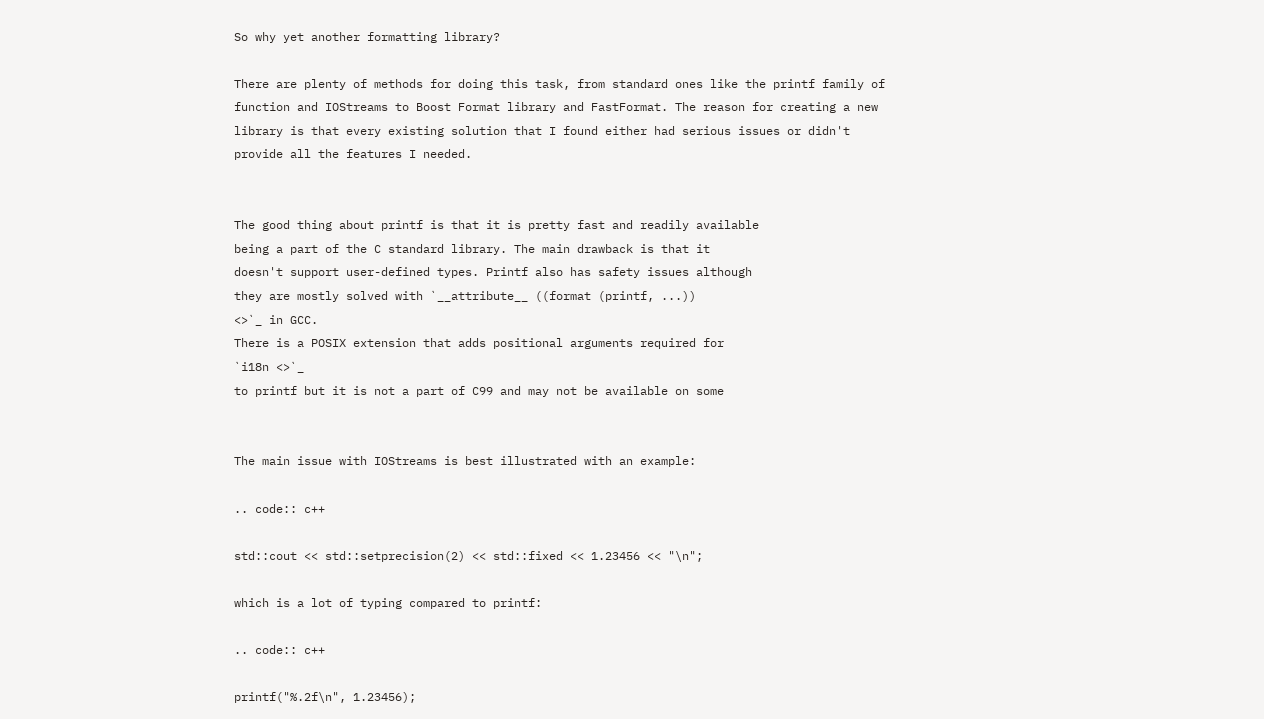So why yet another formatting library?

There are plenty of methods for doing this task, from standard ones like the printf family of function and IOStreams to Boost Format library and FastFormat. The reason for creating a new library is that every existing solution that I found either had serious issues or didn't provide all the features I needed.


The good thing about printf is that it is pretty fast and readily available
being a part of the C standard library. The main drawback is that it
doesn't support user-defined types. Printf also has safety issues although
they are mostly solved with `__attribute__ ((format (printf, ...))
<>`_ in GCC.
There is a POSIX extension that adds positional arguments required for
`i18n <>`_
to printf but it is not a part of C99 and may not be available on some


The main issue with IOStreams is best illustrated with an example:

.. code:: c++

std::cout << std::setprecision(2) << std::fixed << 1.23456 << "\n";

which is a lot of typing compared to printf:

.. code:: c++

printf("%.2f\n", 1.23456);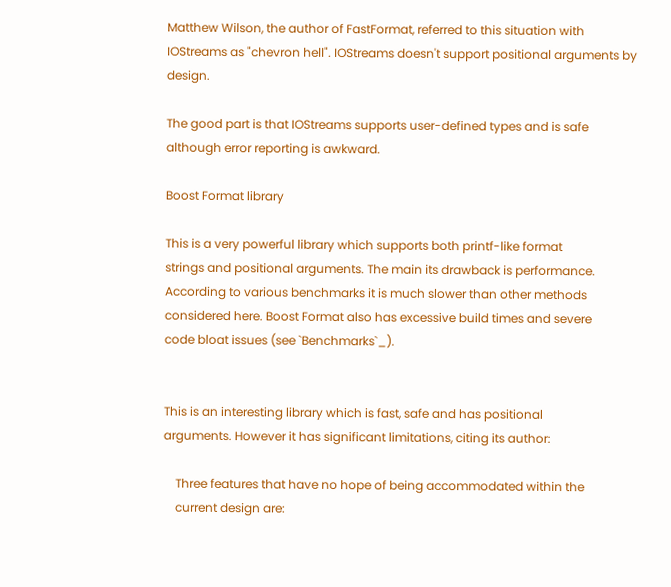Matthew Wilson, the author of FastFormat, referred to this situation with IOStreams as "chevron hell". IOStreams doesn't support positional arguments by design.

The good part is that IOStreams supports user-defined types and is safe although error reporting is awkward.

Boost Format library

This is a very powerful library which supports both printf-like format
strings and positional arguments. The main its drawback is performance.
According to various benchmarks it is much slower than other methods
considered here. Boost Format also has excessive build times and severe
code bloat issues (see `Benchmarks`_).


This is an interesting library which is fast, safe and has positional
arguments. However it has significant limitations, citing its author:

    Three features that have no hope of being accommodated within the
    current design are: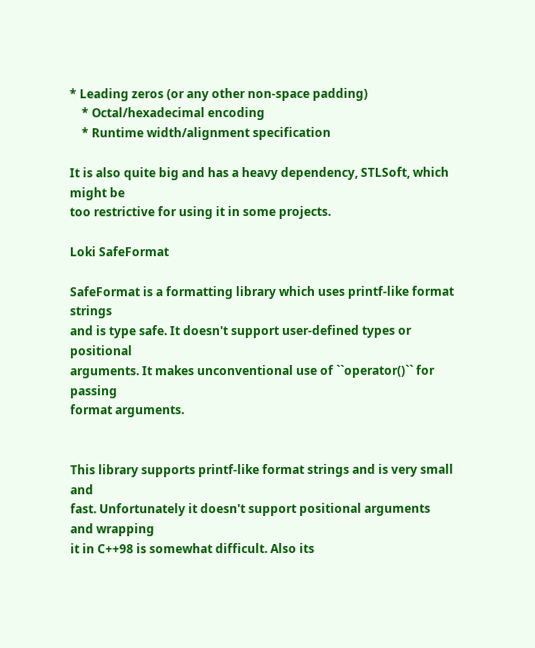* Leading zeros (or any other non-space padding)
    * Octal/hexadecimal encoding
    * Runtime width/alignment specification

It is also quite big and has a heavy dependency, STLSoft, which might be
too restrictive for using it in some projects.

Loki SafeFormat

SafeFormat is a formatting library which uses printf-like format strings
and is type safe. It doesn't support user-defined types or positional
arguments. It makes unconventional use of ``operator()`` for passing
format arguments.


This library supports printf-like format strings and is very small and
fast. Unfortunately it doesn't support positional arguments and wrapping
it in C++98 is somewhat difficult. Also its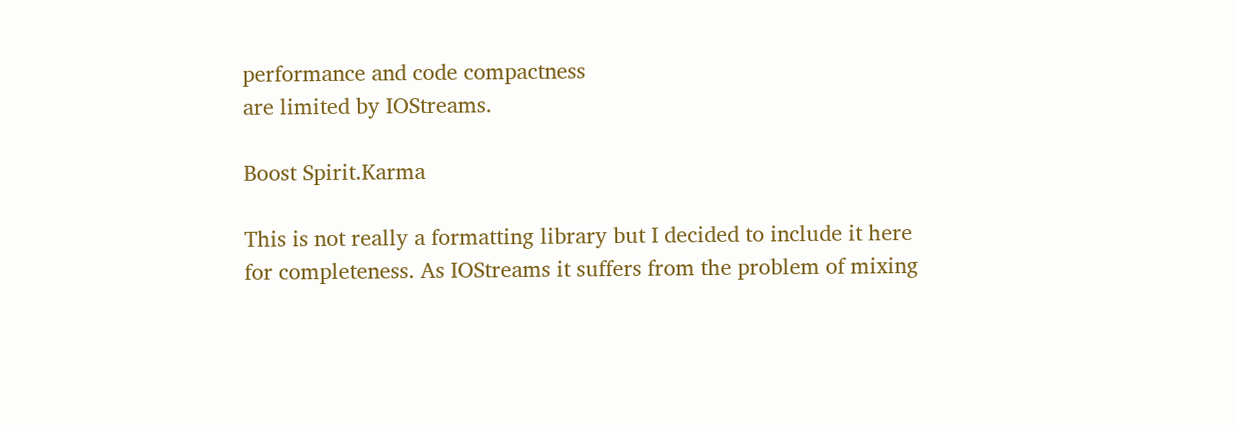performance and code compactness
are limited by IOStreams.

Boost Spirit.Karma

This is not really a formatting library but I decided to include it here
for completeness. As IOStreams it suffers from the problem of mixing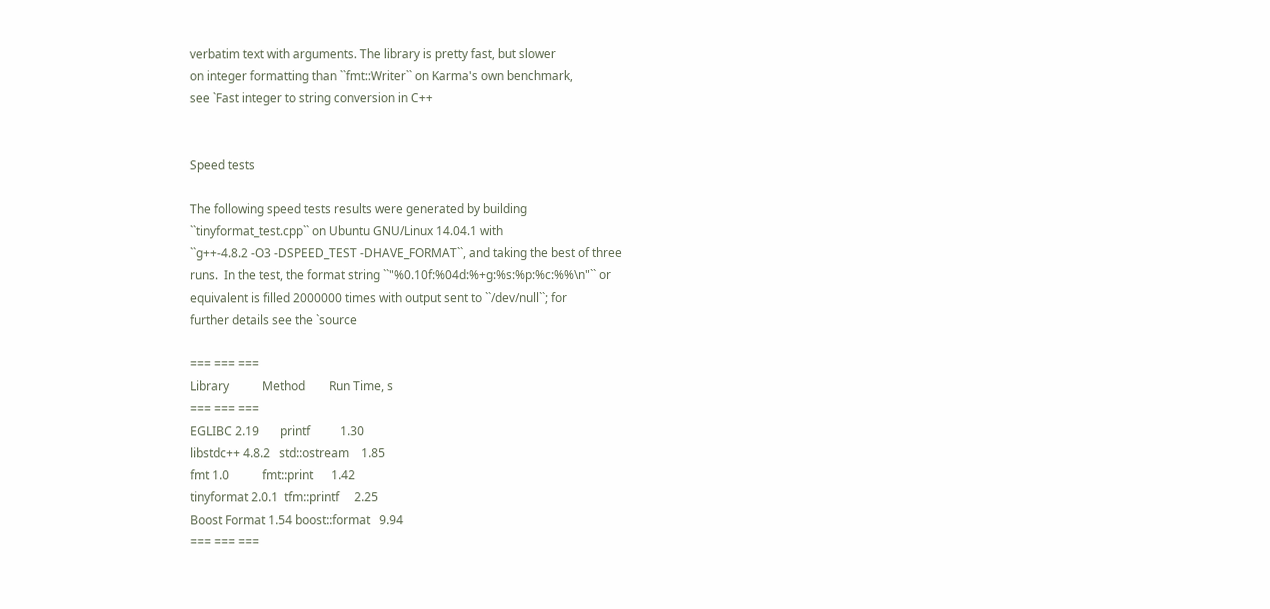verbatim text with arguments. The library is pretty fast, but slower
on integer formatting than ``fmt::Writer`` on Karma's own benchmark,
see `Fast integer to string conversion in C++


Speed tests

The following speed tests results were generated by building
``tinyformat_test.cpp`` on Ubuntu GNU/Linux 14.04.1 with
``g++-4.8.2 -O3 -DSPEED_TEST -DHAVE_FORMAT``, and taking the best of three
runs.  In the test, the format string ``"%0.10f:%04d:%+g:%s:%p:%c:%%\n"`` or
equivalent is filled 2000000 times with output sent to ``/dev/null``; for
further details see the `source

=== === ===
Library           Method        Run Time, s
=== === ===
EGLIBC 2.19       printf          1.30
libstdc++ 4.8.2   std::ostream    1.85
fmt 1.0           fmt::print      1.42
tinyformat 2.0.1  tfm::printf     2.25
Boost Format 1.54 boost::format   9.94
=== === ===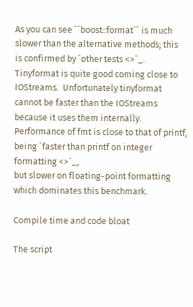As you can see ``boost::format`` is much slower than the alternative methods; this
is confirmed by `other tests <>`_.
Tinyformat is quite good coming close to IOStreams.  Unfortunately tinyformat
cannot be faster than the IOStreams because it uses them internally.
Performance of fmt is close to that of printf, being `faster than printf on integer
formatting <>`_,
but slower on floating-point formatting which dominates this benchmark.

Compile time and code bloat

The script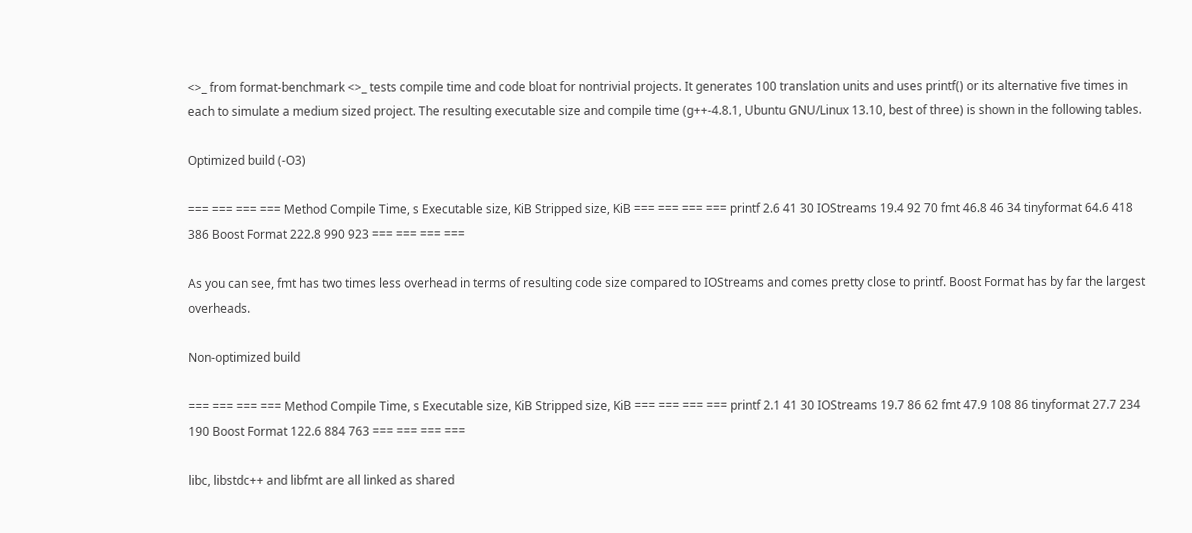<>_ from format-benchmark <>_ tests compile time and code bloat for nontrivial projects. It generates 100 translation units and uses printf() or its alternative five times in each to simulate a medium sized project. The resulting executable size and compile time (g++-4.8.1, Ubuntu GNU/Linux 13.10, best of three) is shown in the following tables.

Optimized build (-O3)

=== === === === Method Compile Time, s Executable size, KiB Stripped size, KiB === === === === printf 2.6 41 30 IOStreams 19.4 92 70 fmt 46.8 46 34 tinyformat 64.6 418 386 Boost Format 222.8 990 923 === === === ===

As you can see, fmt has two times less overhead in terms of resulting code size compared to IOStreams and comes pretty close to printf. Boost Format has by far the largest overheads.

Non-optimized build

=== === === === Method Compile Time, s Executable size, KiB Stripped size, KiB === === === === printf 2.1 41 30 IOStreams 19.7 86 62 fmt 47.9 108 86 tinyformat 27.7 234 190 Boost Format 122.6 884 763 === === === ===

libc, libstdc++ and libfmt are all linked as shared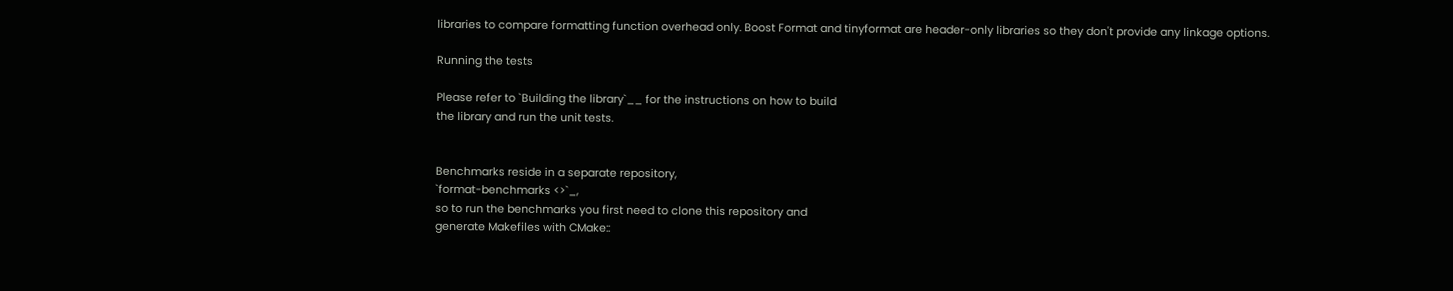libraries to compare formatting function overhead only. Boost Format and tinyformat are header-only libraries so they don't provide any linkage options.

Running the tests

Please refer to `Building the library`__ for the instructions on how to build
the library and run the unit tests.


Benchmarks reside in a separate repository,
`format-benchmarks <>`_,
so to run the benchmarks you first need to clone this repository and
generate Makefiles with CMake::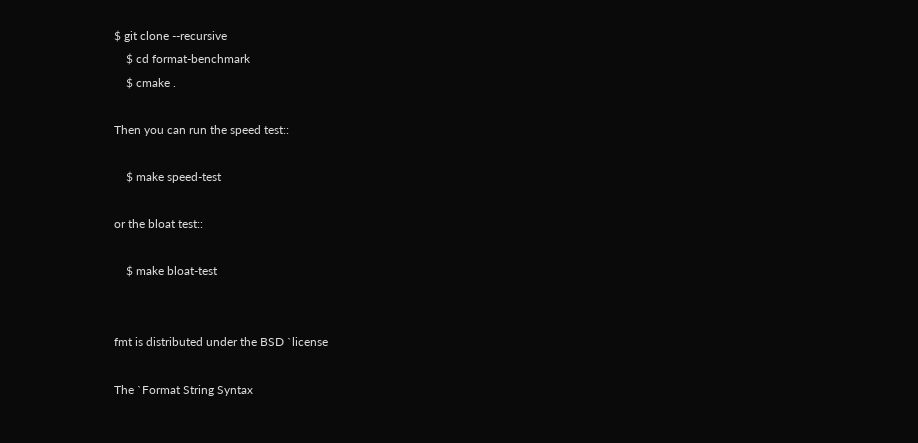$ git clone --recursive
    $ cd format-benchmark
    $ cmake .

Then you can run the speed test::

    $ make speed-test

or the bloat test::

    $ make bloat-test


fmt is distributed under the BSD `license

The `Format String Syntax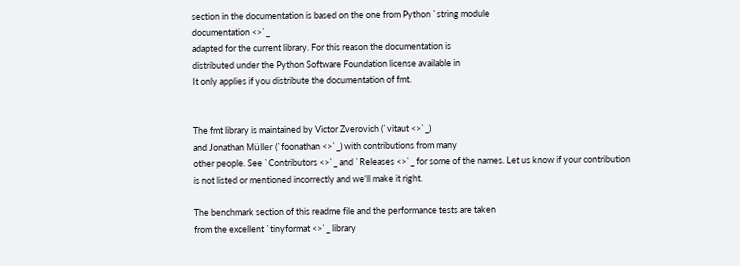section in the documentation is based on the one from Python `string module
documentation <>`_
adapted for the current library. For this reason the documentation is
distributed under the Python Software Foundation license available in
It only applies if you distribute the documentation of fmt.


The fmt library is maintained by Victor Zverovich (`vitaut <>`_)
and Jonathan Müller (`foonathan <>`_) with contributions from many
other people. See `Contributors <>`_ and `Releases <>`_ for some of the names. Let us know if your contribution
is not listed or mentioned incorrectly and we'll make it right.

The benchmark section of this readme file and the performance tests are taken
from the excellent `tinyformat <>`_ library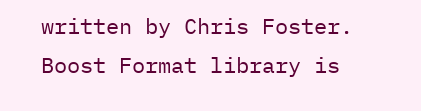written by Chris Foster.  Boost Format library is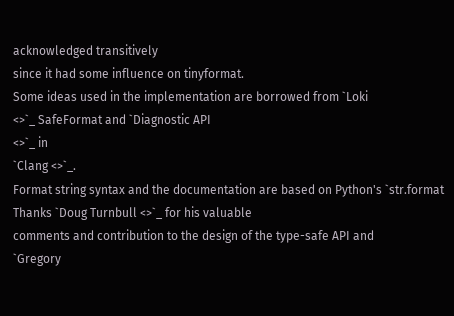acknowledged transitively
since it had some influence on tinyformat.
Some ideas used in the implementation are borrowed from `Loki
<>`_ SafeFormat and `Diagnostic API
<>`_ in
`Clang <>`_.
Format string syntax and the documentation are based on Python's `str.format
Thanks `Doug Turnbull <>`_ for his valuable
comments and contribution to the design of the type-safe API and
`Gregory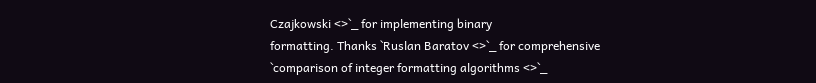Czajkowski <>`_ for implementing binary
formatting. Thanks `Ruslan Baratov <>`_ for comprehensive
`comparison of integer formatting algorithms <>`_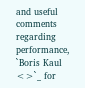and useful comments regarding performance, `Boris Kaul <>`_ for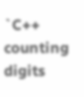`C++ counting digits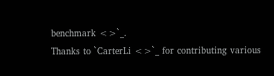benchmark <>`_.
Thanks to `CarterLi <>`_ for contributing various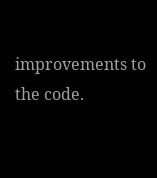improvements to the code.